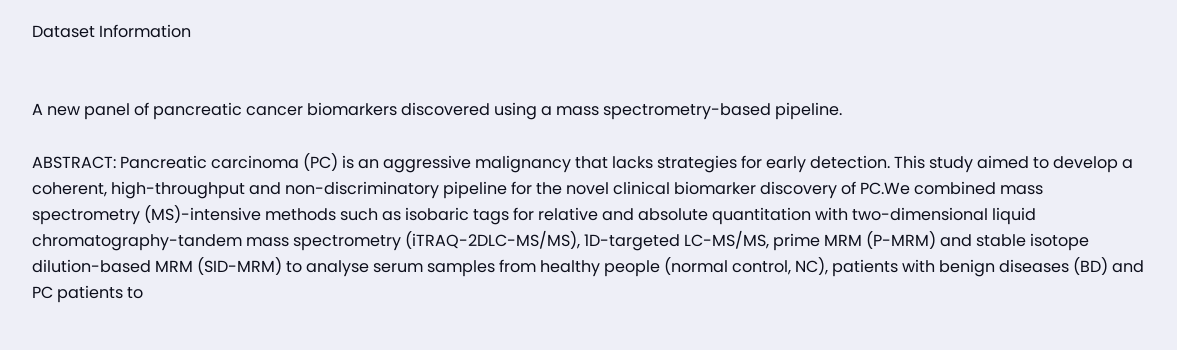Dataset Information


A new panel of pancreatic cancer biomarkers discovered using a mass spectrometry-based pipeline.

ABSTRACT: Pancreatic carcinoma (PC) is an aggressive malignancy that lacks strategies for early detection. This study aimed to develop a coherent, high-throughput and non-discriminatory pipeline for the novel clinical biomarker discovery of PC.We combined mass spectrometry (MS)-intensive methods such as isobaric tags for relative and absolute quantitation with two-dimensional liquid chromatography-tandem mass spectrometry (iTRAQ-2DLC-MS/MS), 1D-targeted LC-MS/MS, prime MRM (P-MRM) and stable isotope dilution-based MRM (SID-MRM) to analyse serum samples from healthy people (normal control, NC), patients with benign diseases (BD) and PC patients to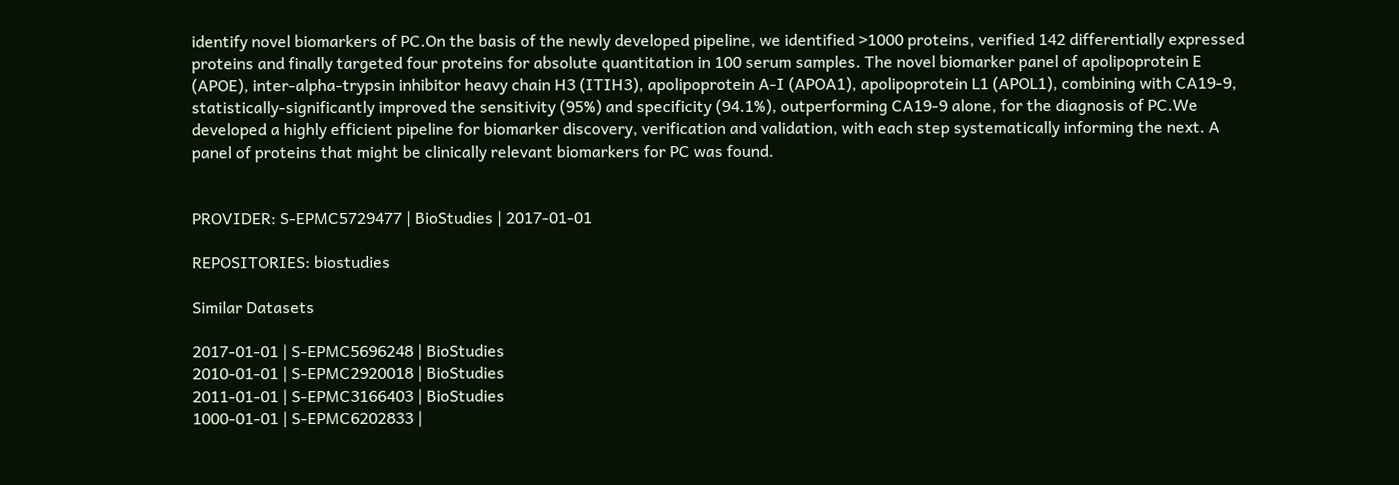identify novel biomarkers of PC.On the basis of the newly developed pipeline, we identified >1000 proteins, verified 142 differentially expressed proteins and finally targeted four proteins for absolute quantitation in 100 serum samples. The novel biomarker panel of apolipoprotein E (APOE), inter-alpha-trypsin inhibitor heavy chain H3 (ITIH3), apolipoprotein A-I (APOA1), apolipoprotein L1 (APOL1), combining with CA19-9, statistically-significantly improved the sensitivity (95%) and specificity (94.1%), outperforming CA19-9 alone, for the diagnosis of PC.We developed a highly efficient pipeline for biomarker discovery, verification and validation, with each step systematically informing the next. A panel of proteins that might be clinically relevant biomarkers for PC was found.


PROVIDER: S-EPMC5729477 | BioStudies | 2017-01-01

REPOSITORIES: biostudies

Similar Datasets

2017-01-01 | S-EPMC5696248 | BioStudies
2010-01-01 | S-EPMC2920018 | BioStudies
2011-01-01 | S-EPMC3166403 | BioStudies
1000-01-01 | S-EPMC6202833 |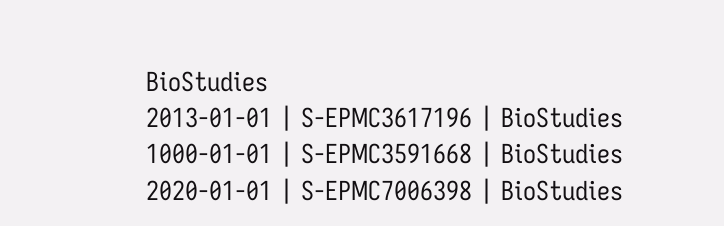BioStudies
2013-01-01 | S-EPMC3617196 | BioStudies
1000-01-01 | S-EPMC3591668 | BioStudies
2020-01-01 | S-EPMC7006398 | BioStudies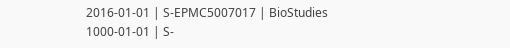2016-01-01 | S-EPMC5007017 | BioStudies
1000-01-01 | S-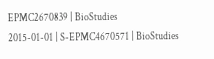EPMC2670839 | BioStudies
2015-01-01 | S-EPMC4670571 | BioStudies